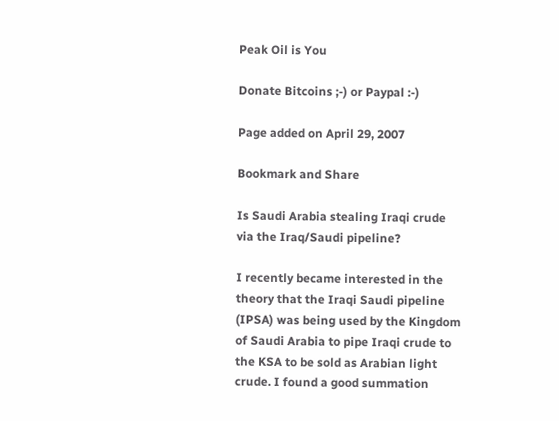Peak Oil is You

Donate Bitcoins ;-) or Paypal :-)

Page added on April 29, 2007

Bookmark and Share

Is Saudi Arabia stealing Iraqi crude via the Iraq/Saudi pipeline?

I recently became interested in the theory that the Iraqi Saudi pipeline (IPSA) was being used by the Kingdom of Saudi Arabia to pipe Iraqi crude to the KSA to be sold as Arabian light crude. I found a good summation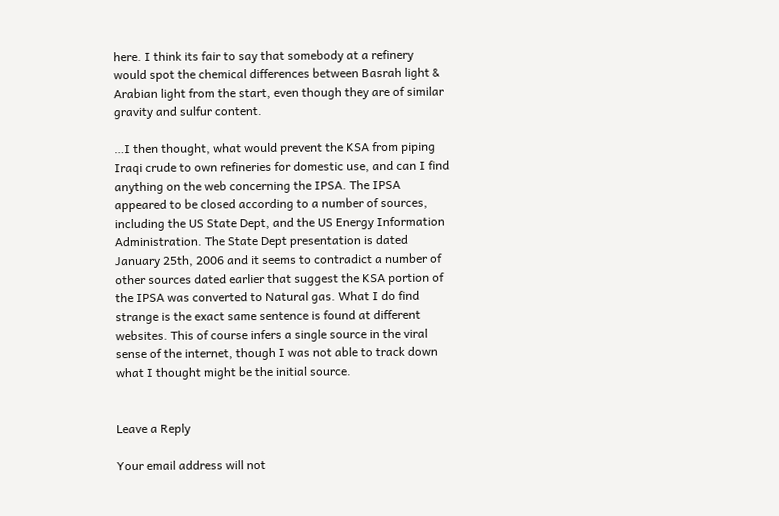here. I think its fair to say that somebody at a refinery would spot the chemical differences between Basrah light & Arabian light from the start, even though they are of similar gravity and sulfur content.

…I then thought, what would prevent the KSA from piping Iraqi crude to own refineries for domestic use, and can I find anything on the web concerning the IPSA. The IPSA appeared to be closed according to a number of sources, including the US State Dept, and the US Energy Information Administration. The State Dept presentation is dated January 25th, 2006 and it seems to contradict a number of other sources dated earlier that suggest the KSA portion of the IPSA was converted to Natural gas. What I do find strange is the exact same sentence is found at different websites. This of course infers a single source in the viral sense of the internet, though I was not able to track down what I thought might be the initial source.


Leave a Reply

Your email address will not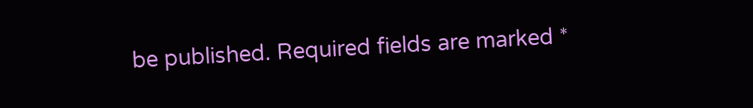be published. Required fields are marked *